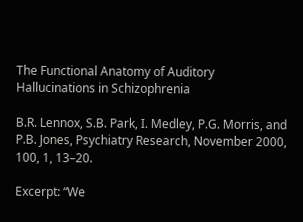The Functional Anatomy of Auditory Hallucinations in Schizophrenia

B.R. Lennox, S.B. Park, I. Medley, P.G. Morris, and P.B. Jones, Psychiatry Research, November 2000, 100, 1, 13–20.

Excerpt: “We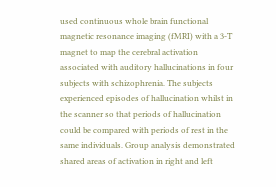used continuous whole brain functional magnetic resonance imaging (fMRI) with a 3-T magnet to map the cerebral activation associated with auditory hallucinations in four subjects with schizophrenia. The subjects experienced episodes of hallucination whilst in the scanner so that periods of hallucination could be compared with periods of rest in the same individuals. Group analysis demonstrated shared areas of activation in right and left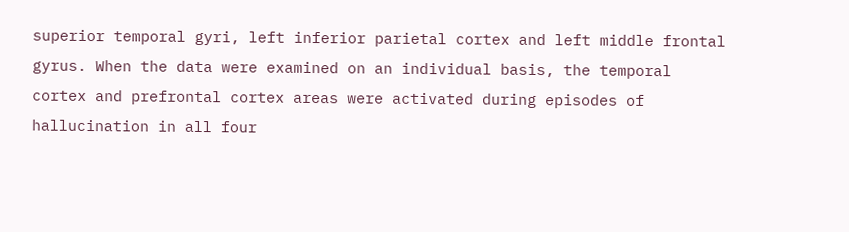superior temporal gyri, left inferior parietal cortex and left middle frontal gyrus. When the data were examined on an individual basis, the temporal cortex and prefrontal cortex areas were activated during episodes of hallucination in all four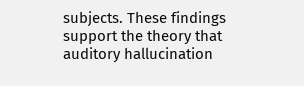subjects. These findings support the theory that auditory hallucination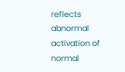reflects abnormal activation of normal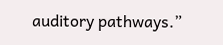auditory pathways.”